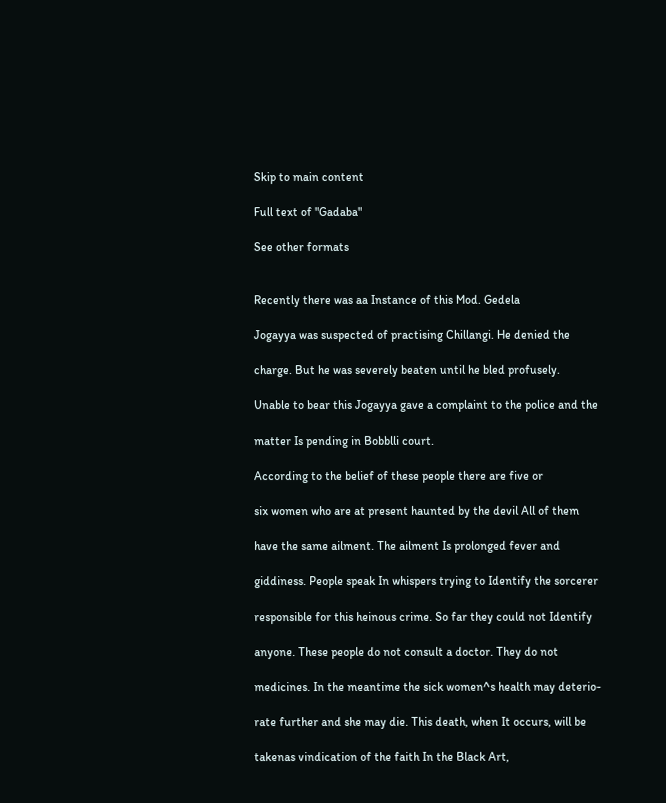Skip to main content

Full text of "Gadaba"

See other formats


Recently there was aa Instance of this Mod. Gedela

Jogayya was suspected of practising Chillangi. He denied the

charge. But he was severely beaten until he bled profusely.

Unable to bear this Jogayya gave a complaint to the police and the

matter Is pending in Bobblli court.

According to the belief of these people there are five or

six women who are at present haunted by the devil All of them

have the same ailment. The ailment Is prolonged fever and

giddiness. People speak In whispers trying to Identify the sorcerer

responsible for this heinous crime. So far they could not Identify

anyone. These people do not consult a doctor. They do not

medicines. In the meantime the sick women^s health may deterio-

rate further and she may die. This death, when It occurs, will be

takenas vindication of the faith In the Black Art,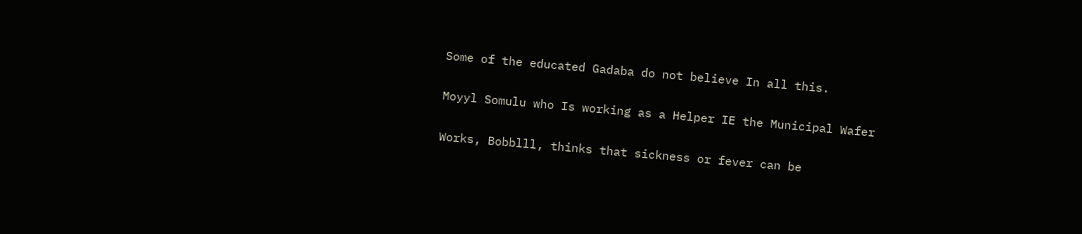Some of the educated Gadaba do not believe In all this.

Moyyl Somulu who Is working as a Helper IE the Municipal Wafer

Works, Bobblll, thinks that sickness or fever can be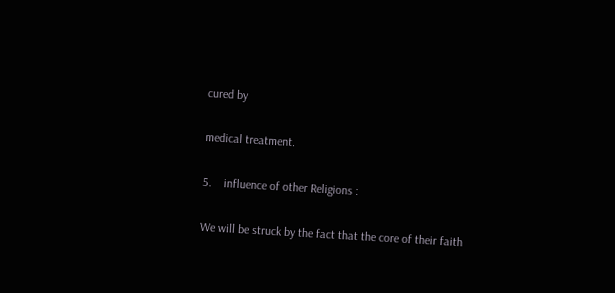cured by

medical treatment.

5.    influence of other Religions :

We will be struck by the fact that the core of their faith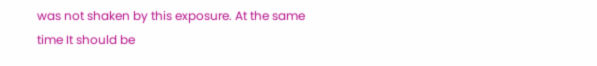was not shaken by this exposure. At the same time It should be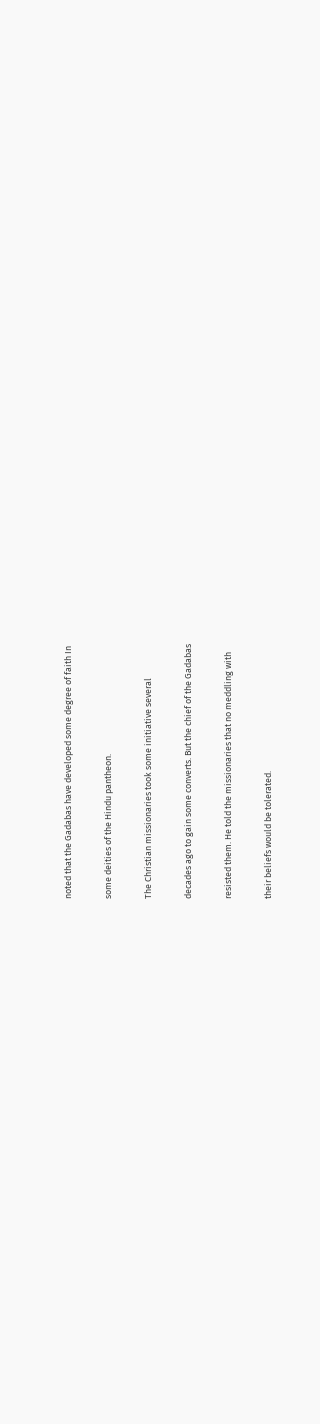noted that the Gadabas have developed some degree of faith In

some deities of the Hindu pantheon.

The Christian missionaries took some initiative several

decades ago to gain some converts. But the chief of the Gadabas

resisted them. He told the missionaries that no meddling with

their beliefs would be tolerated.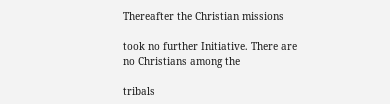Thereafter the Christian missions

took no further Initiative. There are no Christians among the

tribals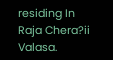residing In Raja Chera?ii Valasa.